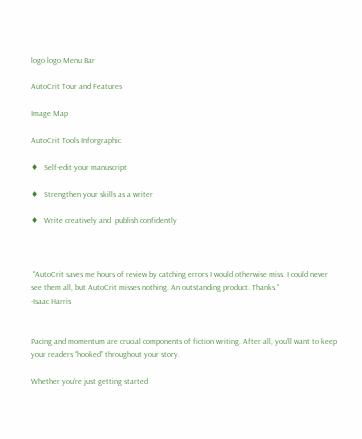logo logo Menu Bar

AutoCrit Tour and Features

Image Map

AutoCrit Tools Inforgraphic

♦   Self-edit your manuscript

♦   Strengthen your skills as a writer

♦   Write creatively and  publish confidently



 "AutoCrit saves me hours of review by catching errors I would otherwise miss. I could never see them all, but AutoCrit misses nothing. An outstanding product. Thanks."
-Isaac Harris


Pacing and momentum are crucial components of fiction writing. After all, you’ll want to keep your readers “hooked” throughout your story.

Whether you’re just getting started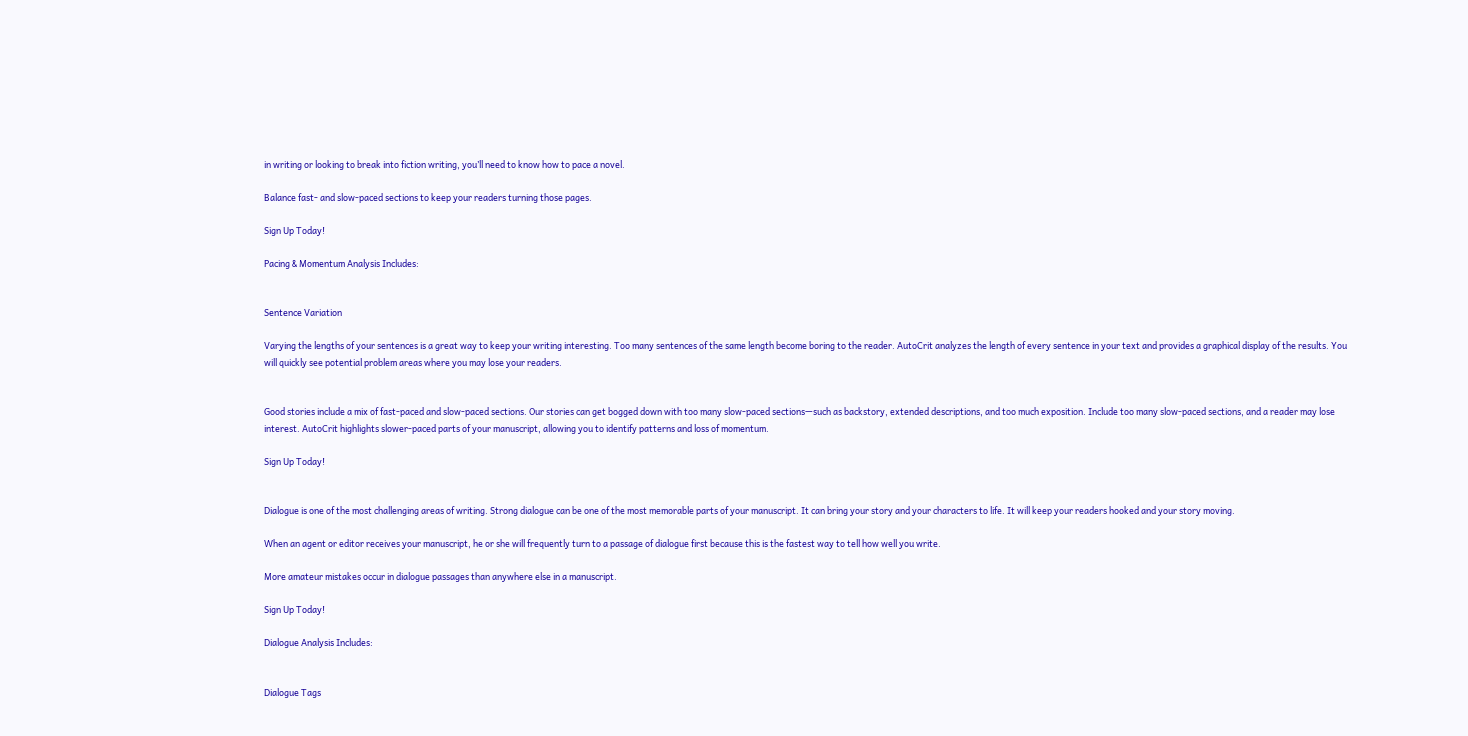in writing or looking to break into fiction writing, you’ll need to know how to pace a novel.

Balance fast- and slow-paced sections to keep your readers turning those pages.

Sign Up Today!

Pacing & Momentum Analysis Includes:


Sentence Variation

Varying the lengths of your sentences is a great way to keep your writing interesting. Too many sentences of the same length become boring to the reader. AutoCrit analyzes the length of every sentence in your text and provides a graphical display of the results. You will quickly see potential problem areas where you may lose your readers.


Good stories include a mix of fast-paced and slow-paced sections. Our stories can get bogged down with too many slow-paced sections—such as backstory, extended descriptions, and too much exposition. Include too many slow-paced sections, and a reader may lose interest. AutoCrit highlights slower-paced parts of your manuscript, allowing you to identify patterns and loss of momentum.

Sign Up Today!


Dialogue is one of the most challenging areas of writing. Strong dialogue can be one of the most memorable parts of your manuscript. It can bring your story and your characters to life. It will keep your readers hooked and your story moving.

When an agent or editor receives your manuscript, he or she will frequently turn to a passage of dialogue first because this is the fastest way to tell how well you write.

More amateur mistakes occur in dialogue passages than anywhere else in a manuscript.

Sign Up Today!

Dialogue Analysis Includes:


Dialogue Tags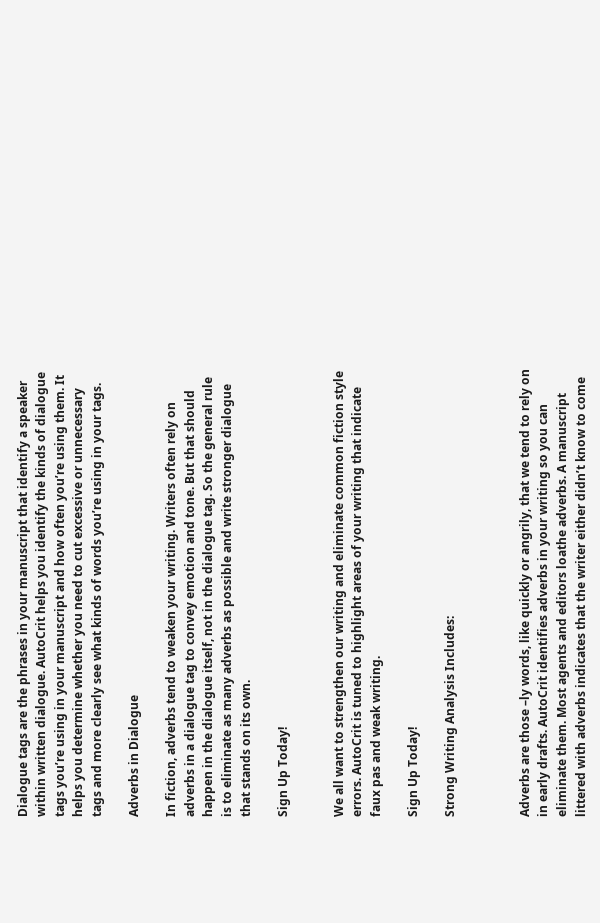Dialogue tags are the phrases in your manuscript that identify a speaker within written dialogue. AutoCrit helps you identify the kinds of dialogue tags you’re using in your manuscript and how often you’re using them. It helps you determine whether you need to cut excessive or unnecessary tags and more clearly see what kinds of words you’re using in your tags.

Adverbs in Dialogue

In fiction, adverbs tend to weaken your writing. Writers often rely on adverbs in a dialogue tag to convey emotion and tone. But that should happen in the dialogue itself, not in the dialogue tag. So the general rule is to eliminate as many adverbs as possible and write stronger dialogue that stands on its own.

Sign Up Today!


We all want to strengthen our writing and eliminate common fiction style errors. AutoCrit is tuned to highlight areas of your writing that indicate faux pas and weak writing.

Sign Up Today!

Strong Writing Analysis Includes:



Adverbs are those –ly words, like quickly or angrily, that we tend to rely on in early drafts. AutoCrit identifies adverbs in your writing so you can eliminate them. Most agents and editors loathe adverbs. A manuscript littered with adverbs indicates that the writer either didn’t know to come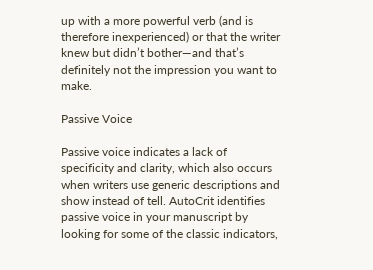up with a more powerful verb (and is therefore inexperienced) or that the writer knew but didn’t bother—and that’s definitely not the impression you want to make.

Passive Voice

Passive voice indicates a lack of specificity and clarity, which also occurs when writers use generic descriptions and show instead of tell. AutoCrit identifies passive voice in your manuscript by looking for some of the classic indicators,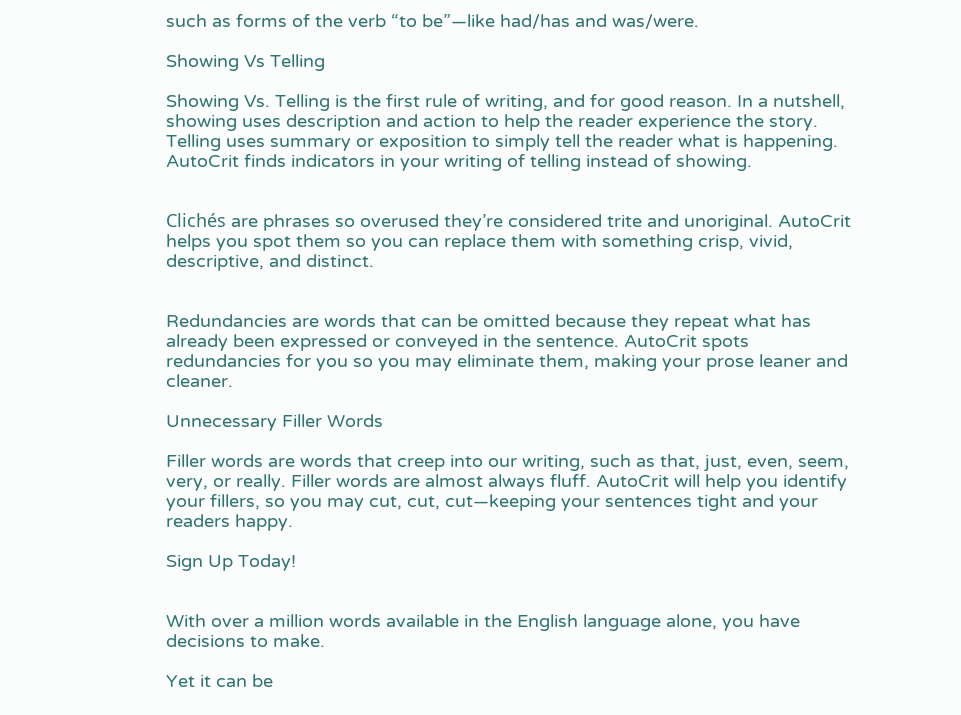such as forms of the verb “to be”—like had/has and was/were.

Showing Vs Telling

Showing Vs. Telling is the first rule of writing, and for good reason. In a nutshell, showing uses description and action to help the reader experience the story. Telling uses summary or exposition to simply tell the reader what is happening. AutoCrit finds indicators in your writing of telling instead of showing.


Clichés are phrases so overused they’re considered trite and unoriginal. AutoCrit helps you spot them so you can replace them with something crisp, vivid, descriptive, and distinct.


Redundancies are words that can be omitted because they repeat what has already been expressed or conveyed in the sentence. AutoCrit spots redundancies for you so you may eliminate them, making your prose leaner and cleaner.

Unnecessary Filler Words

Filler words are words that creep into our writing, such as that, just, even, seem, very, or really. Filler words are almost always fluff. AutoCrit will help you identify your fillers, so you may cut, cut, cut—keeping your sentences tight and your readers happy.

Sign Up Today!


With over a million words available in the English language alone, you have decisions to make.

Yet it can be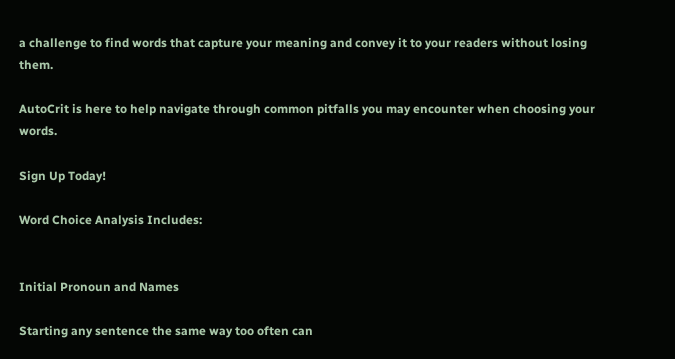a challenge to find words that capture your meaning and convey it to your readers without losing them.

AutoCrit is here to help navigate through common pitfalls you may encounter when choosing your words.

Sign Up Today!

Word Choice Analysis Includes:


Initial Pronoun and Names

Starting any sentence the same way too often can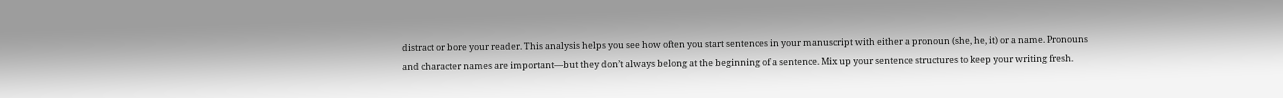distract or bore your reader. This analysis helps you see how often you start sentences in your manuscript with either a pronoun (she, he, it) or a name. Pronouns and character names are important—but they don’t always belong at the beginning of a sentence. Mix up your sentence structures to keep your writing fresh.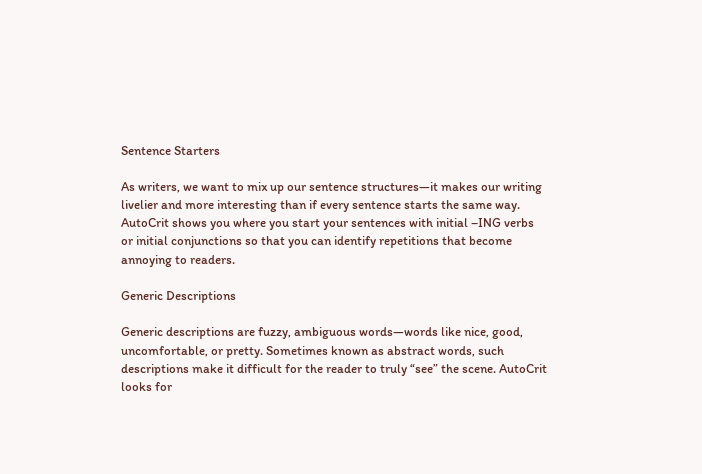Sentence Starters

As writers, we want to mix up our sentence structures—it makes our writing livelier and more interesting than if every sentence starts the same way. AutoCrit shows you where you start your sentences with initial –ING verbs or initial conjunctions so that you can identify repetitions that become annoying to readers.

Generic Descriptions

Generic descriptions are fuzzy, ambiguous words—words like nice, good, uncomfortable, or pretty. Sometimes known as abstract words, such descriptions make it difficult for the reader to truly “see” the scene. AutoCrit looks for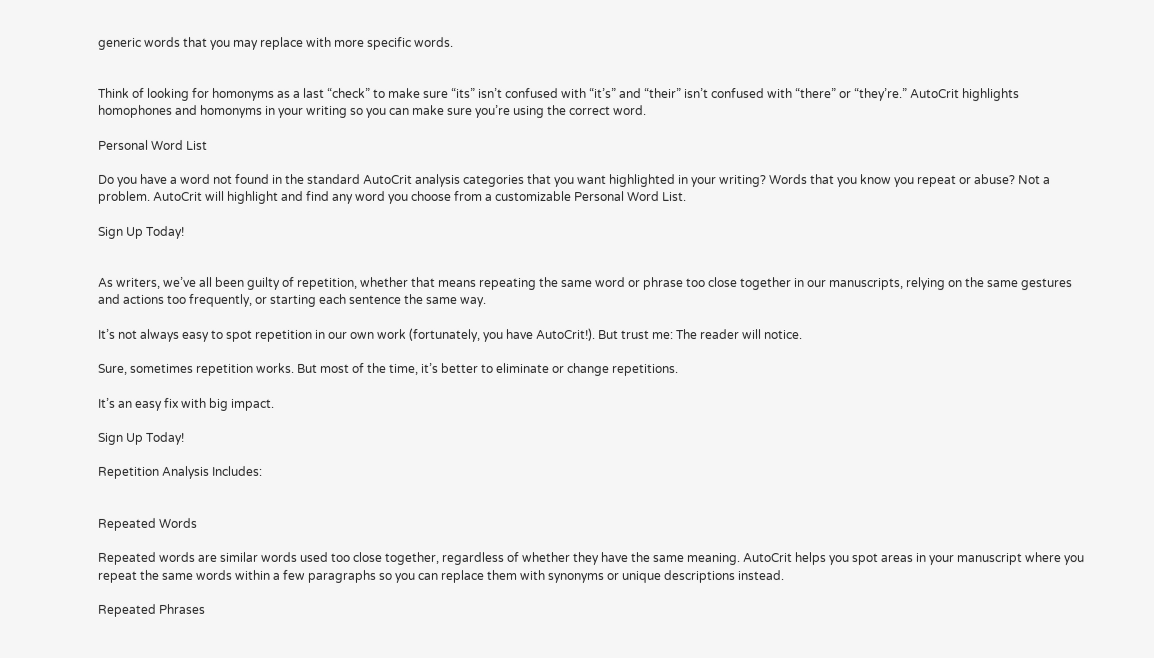generic words that you may replace with more specific words.


Think of looking for homonyms as a last “check” to make sure “its” isn’t confused with “it’s” and “their” isn’t confused with “there” or “they’re.” AutoCrit highlights homophones and homonyms in your writing so you can make sure you’re using the correct word.

Personal Word List

Do you have a word not found in the standard AutoCrit analysis categories that you want highlighted in your writing? Words that you know you repeat or abuse? Not a problem. AutoCrit will highlight and find any word you choose from a customizable Personal Word List.

Sign Up Today!


As writers, we’ve all been guilty of repetition, whether that means repeating the same word or phrase too close together in our manuscripts, relying on the same gestures and actions too frequently, or starting each sentence the same way.

It’s not always easy to spot repetition in our own work (fortunately, you have AutoCrit!). But trust me: The reader will notice.

Sure, sometimes repetition works. But most of the time, it’s better to eliminate or change repetitions.

It’s an easy fix with big impact.

Sign Up Today!

Repetition Analysis Includes:


Repeated Words

Repeated words are similar words used too close together, regardless of whether they have the same meaning. AutoCrit helps you spot areas in your manuscript where you repeat the same words within a few paragraphs so you can replace them with synonyms or unique descriptions instead.

Repeated Phrases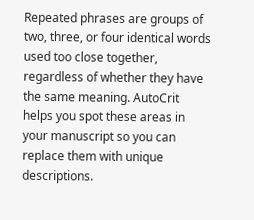Repeated phrases are groups of two, three, or four identical words used too close together, regardless of whether they have the same meaning. AutoCrit helps you spot these areas in your manuscript so you can replace them with unique descriptions.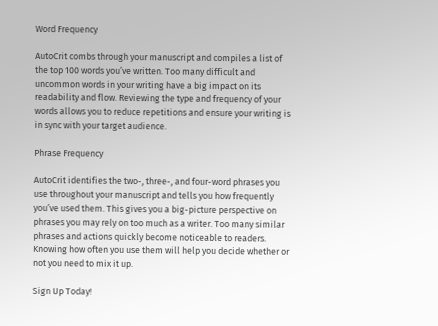Word Frequency

AutoCrit combs through your manuscript and compiles a list of the top 100 words you’ve written. Too many difficult and uncommon words in your writing have a big impact on its readability and flow. Reviewing the type and frequency of your words allows you to reduce repetitions and ensure your writing is in sync with your target audience.

Phrase Frequency

AutoCrit identifies the two-, three-, and four-word phrases you use throughout your manuscript and tells you how frequently you’ve used them. This gives you a big-picture perspective on phrases you may rely on too much as a writer. Too many similar phrases and actions quickly become noticeable to readers. Knowing how often you use them will help you decide whether or not you need to mix it up.

Sign Up Today!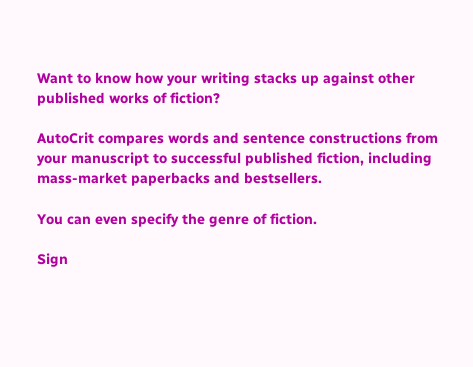Want to know how your writing stacks up against other published works of fiction?

AutoCrit compares words and sentence constructions from your manuscript to successful published fiction, including mass-market paperbacks and bestsellers.

You can even specify the genre of fiction.

Sign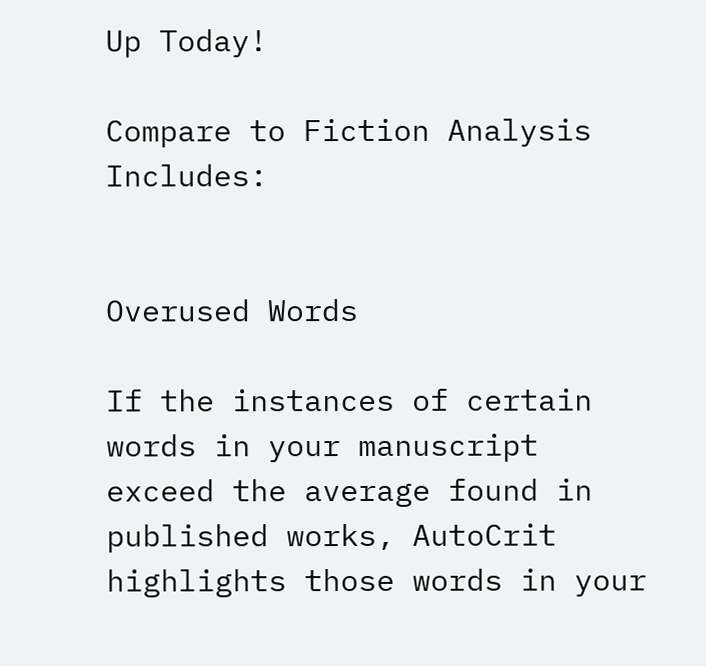Up Today!

Compare to Fiction Analysis Includes:


Overused Words

If the instances of certain words in your manuscript exceed the average found in published works, AutoCrit highlights those words in your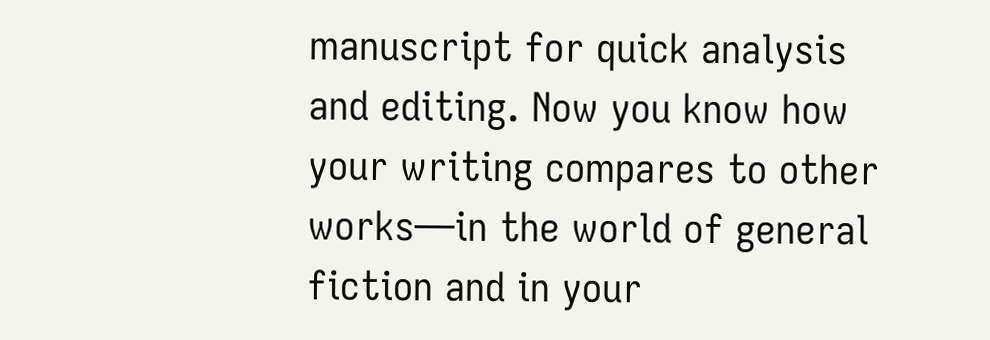manuscript for quick analysis and editing. Now you know how your writing compares to other works—in the world of general fiction and in your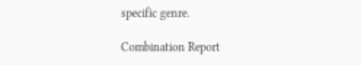specific genre.

Combination Report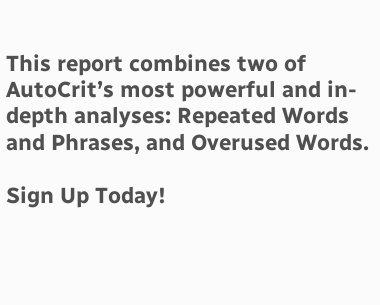This report combines two of AutoCrit’s most powerful and in-depth analyses: Repeated Words and Phrases, and Overused Words.

Sign Up Today!